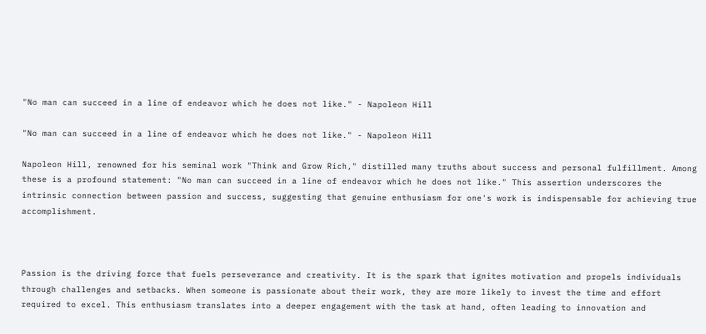"No man can succeed in a line of endeavor which he does not like." - Napoleon Hill

"No man can succeed in a line of endeavor which he does not like." - Napoleon Hill

Napoleon Hill, renowned for his seminal work "Think and Grow Rich," distilled many truths about success and personal fulfillment. Among these is a profound statement: "No man can succeed in a line of endeavor which he does not like." This assertion underscores the intrinsic connection between passion and success, suggesting that genuine enthusiasm for one's work is indispensable for achieving true accomplishment.



Passion is the driving force that fuels perseverance and creativity. It is the spark that ignites motivation and propels individuals through challenges and setbacks. When someone is passionate about their work, they are more likely to invest the time and effort required to excel. This enthusiasm translates into a deeper engagement with the task at hand, often leading to innovation and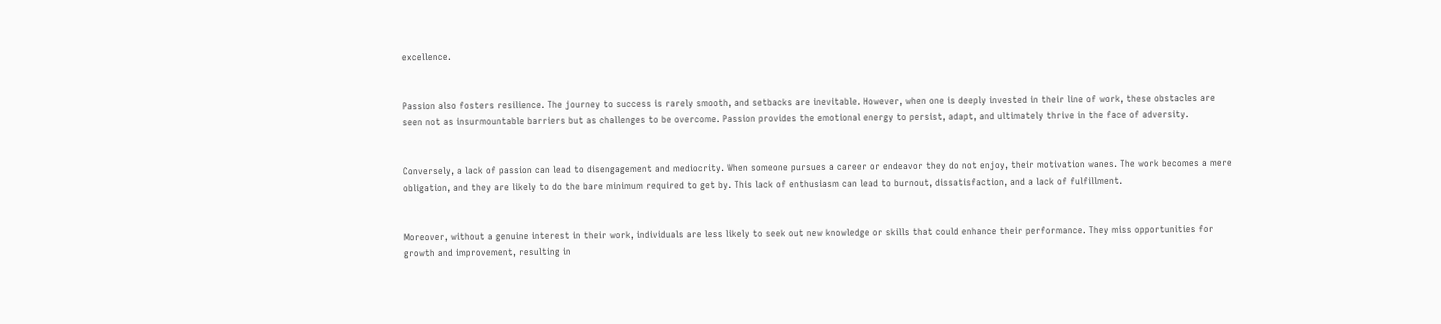excellence.


Passion also fosters resilience. The journey to success is rarely smooth, and setbacks are inevitable. However, when one is deeply invested in their line of work, these obstacles are seen not as insurmountable barriers but as challenges to be overcome. Passion provides the emotional energy to persist, adapt, and ultimately thrive in the face of adversity.


Conversely, a lack of passion can lead to disengagement and mediocrity. When someone pursues a career or endeavor they do not enjoy, their motivation wanes. The work becomes a mere obligation, and they are likely to do the bare minimum required to get by. This lack of enthusiasm can lead to burnout, dissatisfaction, and a lack of fulfillment.


Moreover, without a genuine interest in their work, individuals are less likely to seek out new knowledge or skills that could enhance their performance. They miss opportunities for growth and improvement, resulting in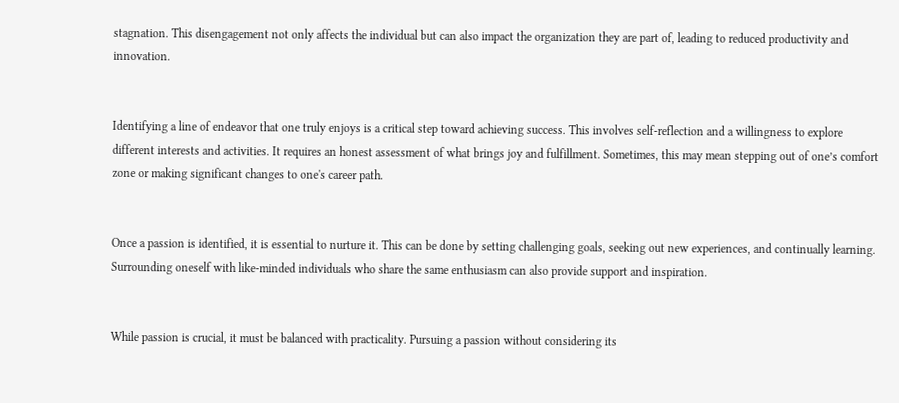stagnation. This disengagement not only affects the individual but can also impact the organization they are part of, leading to reduced productivity and innovation.


Identifying a line of endeavor that one truly enjoys is a critical step toward achieving success. This involves self-reflection and a willingness to explore different interests and activities. It requires an honest assessment of what brings joy and fulfillment. Sometimes, this may mean stepping out of one’s comfort zone or making significant changes to one's career path.


Once a passion is identified, it is essential to nurture it. This can be done by setting challenging goals, seeking out new experiences, and continually learning. Surrounding oneself with like-minded individuals who share the same enthusiasm can also provide support and inspiration.


While passion is crucial, it must be balanced with practicality. Pursuing a passion without considering its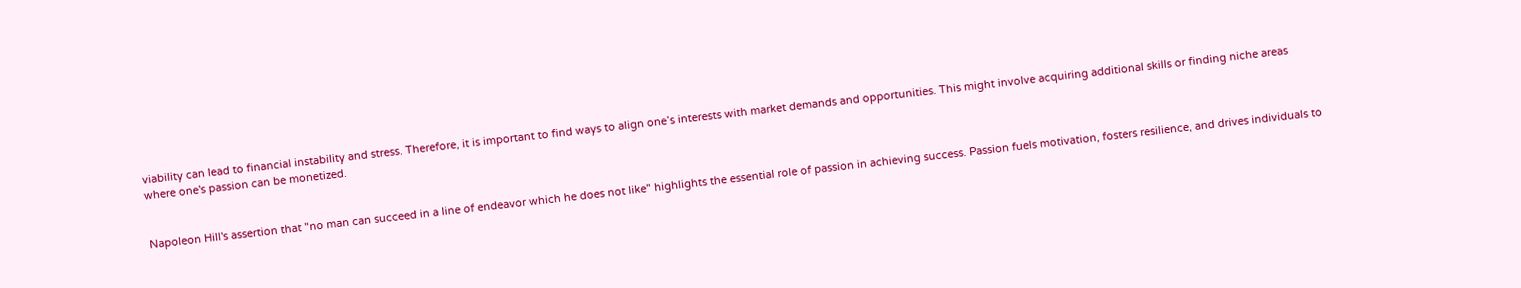viability can lead to financial instability and stress. Therefore, it is important to find ways to align one’s interests with market demands and opportunities. This might involve acquiring additional skills or finding niche areas where one's passion can be monetized.


Napoleon Hill's assertion that "no man can succeed in a line of endeavor which he does not like" highlights the essential role of passion in achieving success. Passion fuels motivation, fosters resilience, and drives individuals to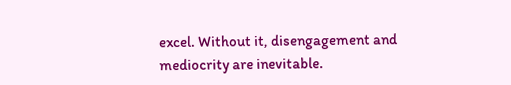excel. Without it, disengagement and mediocrity are inevitable.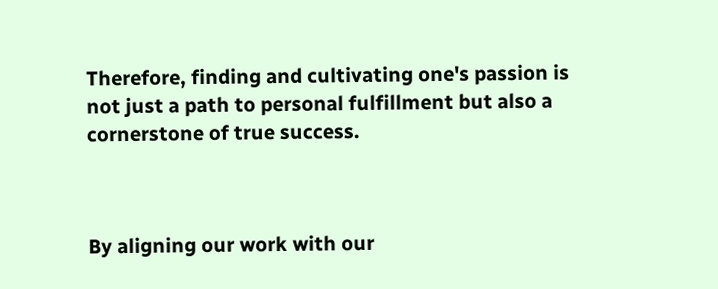Therefore, finding and cultivating one's passion is not just a path to personal fulfillment but also a cornerstone of true success.



By aligning our work with our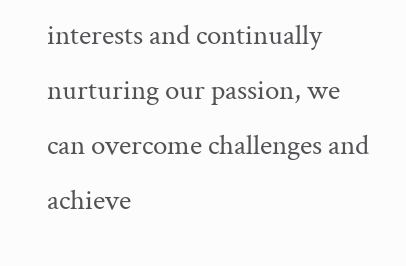interests and continually nurturing our passion, we can overcome challenges and achieve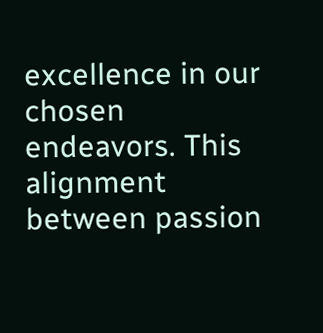excellence in our chosen endeavors. This alignment between passion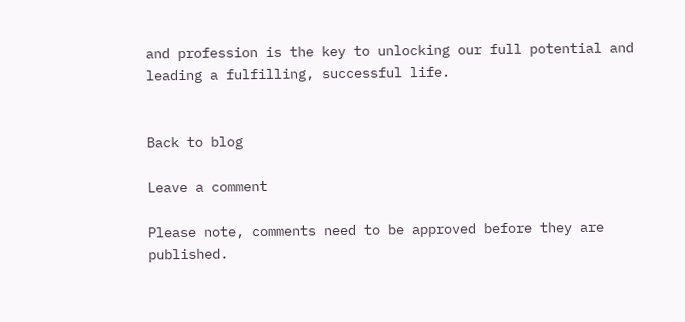and profession is the key to unlocking our full potential and leading a fulfilling, successful life.


Back to blog

Leave a comment

Please note, comments need to be approved before they are published.